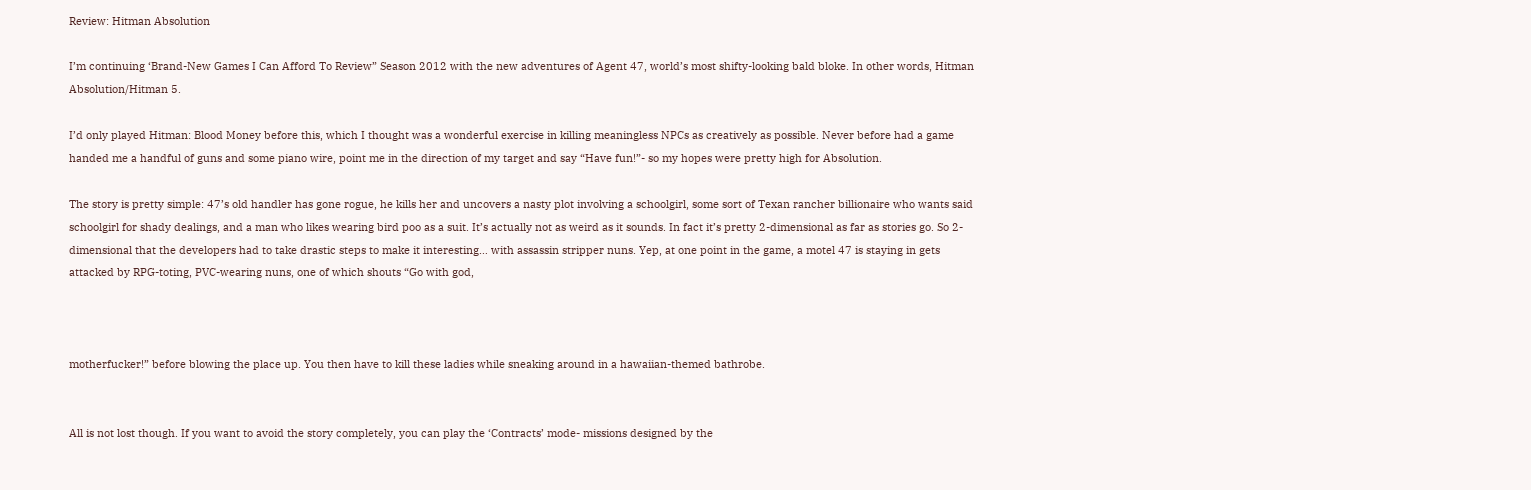Review: Hitman Absolution

I’m continuing ‘Brand-New Games I Can Afford To Review” Season 2012 with the new adventures of Agent 47, world’s most shifty-looking bald bloke. In other words, Hitman Absolution/Hitman 5.

I’d only played Hitman: Blood Money before this, which I thought was a wonderful exercise in killing meaningless NPCs as creatively as possible. Never before had a game handed me a handful of guns and some piano wire, point me in the direction of my target and say “Have fun!”- so my hopes were pretty high for Absolution.

The story is pretty simple: 47’s old handler has gone rogue, he kills her and uncovers a nasty plot involving a schoolgirl, some sort of Texan rancher billionaire who wants said schoolgirl for shady dealings, and a man who likes wearing bird poo as a suit. It’s actually not as weird as it sounds. In fact it’s pretty 2-dimensional as far as stories go. So 2-dimensional that the developers had to take drastic steps to make it interesting… with assassin stripper nuns. Yep, at one point in the game, a motel 47 is staying in gets attacked by RPG-toting, PVC-wearing nuns, one of which shouts “Go with god,



motherfucker!” before blowing the place up. You then have to kill these ladies while sneaking around in a hawaiian-themed bathrobe.


All is not lost though. If you want to avoid the story completely, you can play the ‘Contracts’ mode- missions designed by the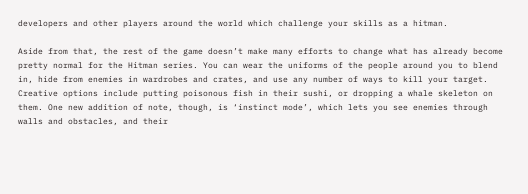developers and other players around the world which challenge your skills as a hitman.

Aside from that, the rest of the game doesn’t make many efforts to change what has already become pretty normal for the Hitman series. You can wear the uniforms of the people around you to blend in, hide from enemies in wardrobes and crates, and use any number of ways to kill your target. Creative options include putting poisonous fish in their sushi, or dropping a whale skeleton on them. One new addition of note, though, is ‘instinct mode’, which lets you see enemies through walls and obstacles, and their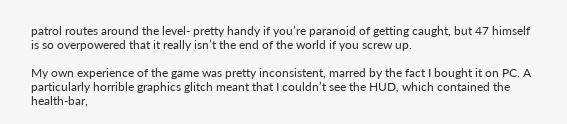patrol routes around the level- pretty handy if you’re paranoid of getting caught, but 47 himself is so overpowered that it really isn’t the end of the world if you screw up.

My own experience of the game was pretty inconsistent, marred by the fact I bought it on PC. A particularly horrible graphics glitch meant that I couldn’t see the HUD, which contained the health-bar,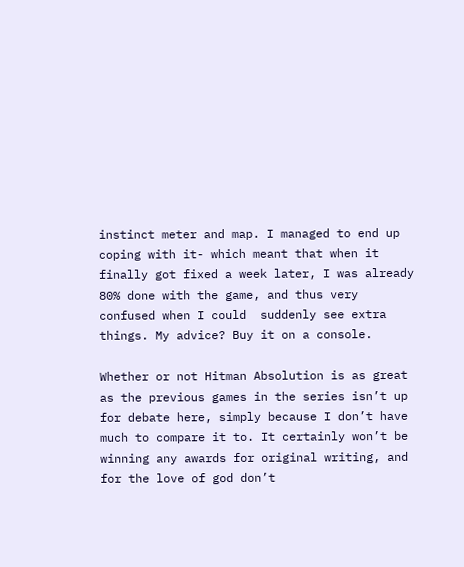instinct meter and map. I managed to end up coping with it- which meant that when it finally got fixed a week later, I was already 80% done with the game, and thus very confused when I could  suddenly see extra things. My advice? Buy it on a console.

Whether or not Hitman Absolution is as great as the previous games in the series isn’t up for debate here, simply because I don’t have much to compare it to. It certainly won’t be winning any awards for original writing, and for the love of god don’t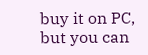buy it on PC, but you can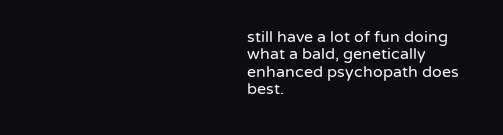still have a lot of fun doing what a bald, genetically enhanced psychopath does best.